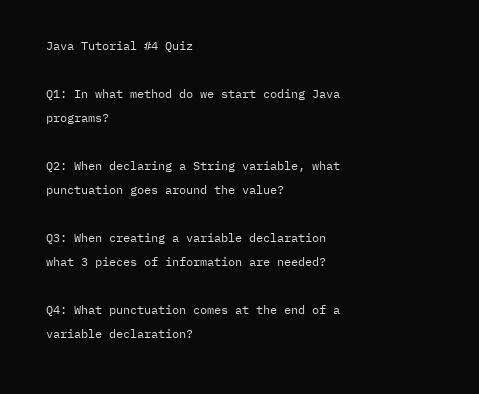Java Tutorial #4 Quiz

Q1: In what method do we start coding Java programs?

Q2: When declaring a String variable, what punctuation goes around the value?

Q3: When creating a variable declaration what 3 pieces of information are needed?

Q4: What punctuation comes at the end of a variable declaration?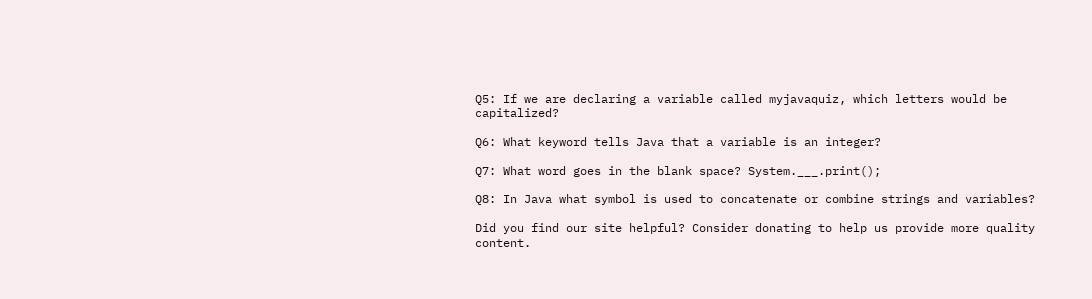Q5: If we are declaring a variable called myjavaquiz, which letters would be capitalized?

Q6: What keyword tells Java that a variable is an integer?

Q7: What word goes in the blank space? System.___.print();

Q8: In Java what symbol is used to concatenate or combine strings and variables?

Did you find our site helpful? Consider donating to help us provide more quality content.